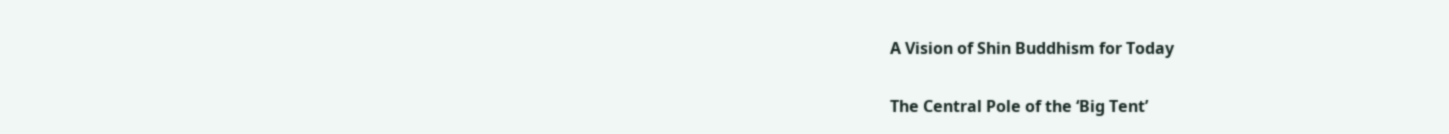A Vision of Shin Buddhism for Today

The Central Pole of the ‘Big Tent’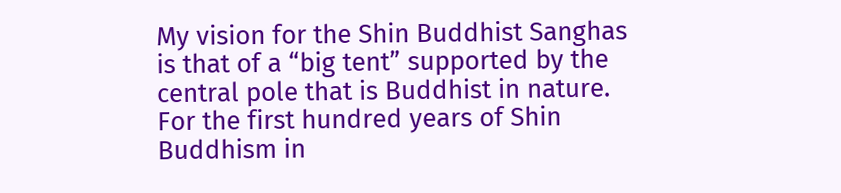My vision for the Shin Buddhist Sanghas is that of a “big tent” supported by the central pole that is Buddhist in nature. For the first hundred years of Shin Buddhism in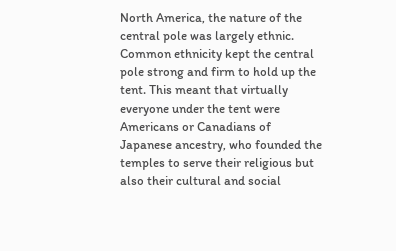North America, the nature of the central pole was largely ethnic. Common ethnicity kept the central pole strong and firm to hold up the tent. This meant that virtually everyone under the tent were Americans or Canadians of Japanese ancestry, who founded the temples to serve their religious but also their cultural and social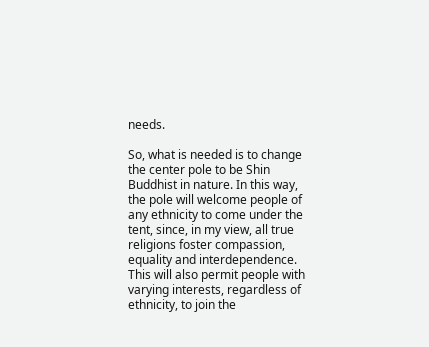needs.

So, what is needed is to change the center pole to be Shin Buddhist in nature. In this way, the pole will welcome people of any ethnicity to come under the tent, since, in my view, all true religions foster compassion, equality and interdependence. This will also permit people with varying interests, regardless of ethnicity, to join the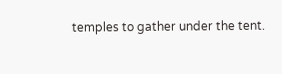temples to gather under the tent.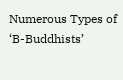Numerous Types of ‘B-Buddhists’